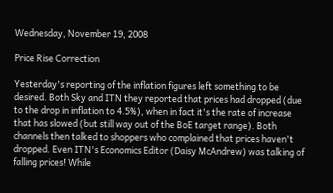Wednesday, November 19, 2008

Price Rise Correction

Yesterday's reporting of the inflation figures left something to be desired. Both Sky and ITN they reported that prices had dropped (due to the drop in inflation to 4.5%), when in fact it's the rate of increase that has slowed (but still way out of the BoE target range). Both channels then talked to shoppers who complained that prices haven't dropped. Even ITN's Economics Editor (Daisy McAndrew) was talking of falling prices! While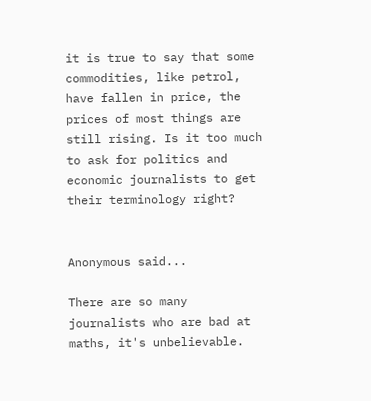it is true to say that some commodities, like petrol, have fallen in price, the prices of most things are still rising. Is it too much to ask for politics and economic journalists to get their terminology right?


Anonymous said...

There are so many journalists who are bad at maths, it's unbelievable.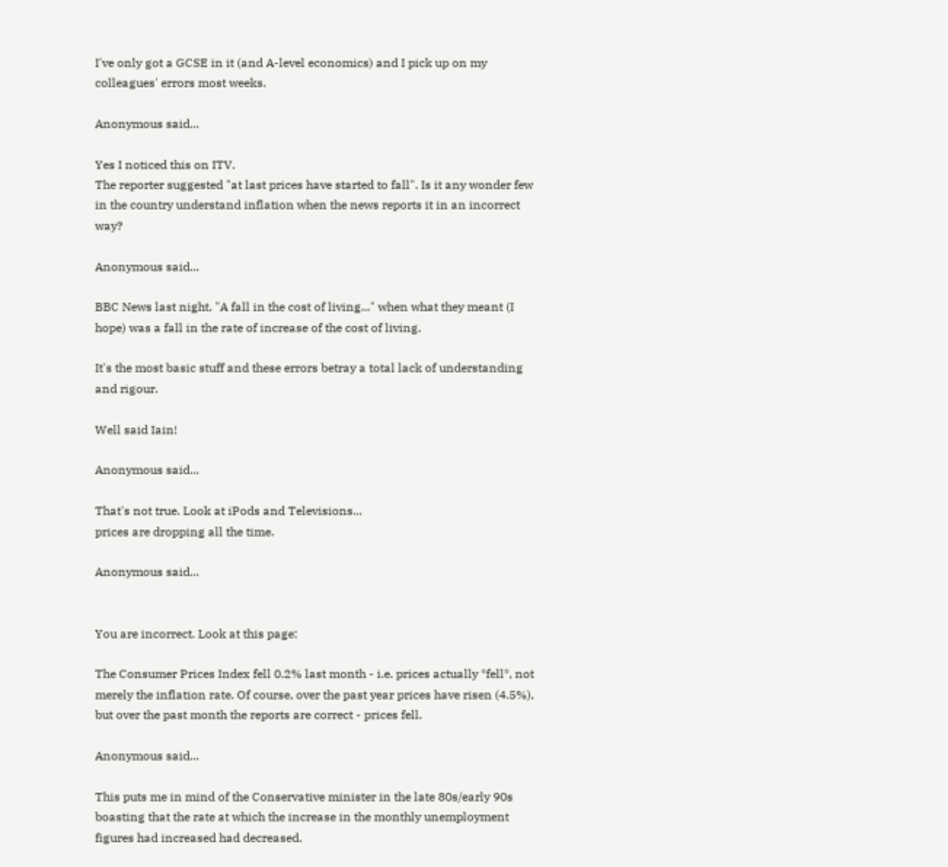I've only got a GCSE in it (and A-level economics) and I pick up on my colleagues' errors most weeks.

Anonymous said...

Yes I noticed this on ITV.
The reporter suggested "at last prices have started to fall". Is it any wonder few in the country understand inflation when the news reports it in an incorrect way?

Anonymous said...

BBC News last night, "A fall in the cost of living..." when what they meant (I hope) was a fall in the rate of increase of the cost of living.

It's the most basic stuff and these errors betray a total lack of understanding and rigour.

Well said Iain!

Anonymous said...

That's not true. Look at iPods and Televisions...
prices are dropping all the time.

Anonymous said...


You are incorrect. Look at this page:

The Consumer Prices Index fell 0.2% last month - i.e. prices actually *fell*, not merely the inflation rate. Of course, over the past year prices have risen (4.5%), but over the past month the reports are correct - prices fell.

Anonymous said...

This puts me in mind of the Conservative minister in the late 80s/early 90s boasting that the rate at which the increase in the monthly unemployment figures had increased had decreased.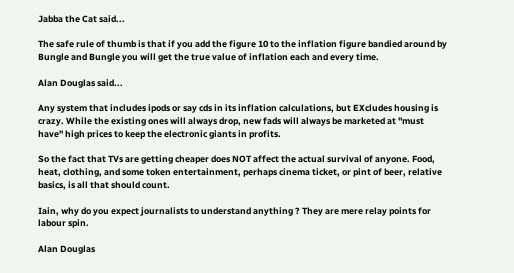Jabba the Cat said...

The safe rule of thumb is that if you add the figure 10 to the inflation figure bandied around by Bungle and Bungle you will get the true value of inflation each and every time.

Alan Douglas said...

Any system that includes ipods or say cds in its inflation calculations, but EXcludes housing is crazy. While the existing ones will always drop, new fads will always be marketed at "must have" high prices to keep the electronic giants in profits.

So the fact that TVs are getting cheaper does NOT affect the actual survival of anyone. Food, heat, clothing, and some token entertainment, perhaps cinema ticket, or pint of beer, relative basics, is all that should count.

Iain, why do you expect journalists to understand anything ? They are mere relay points for labour spin.

Alan Douglas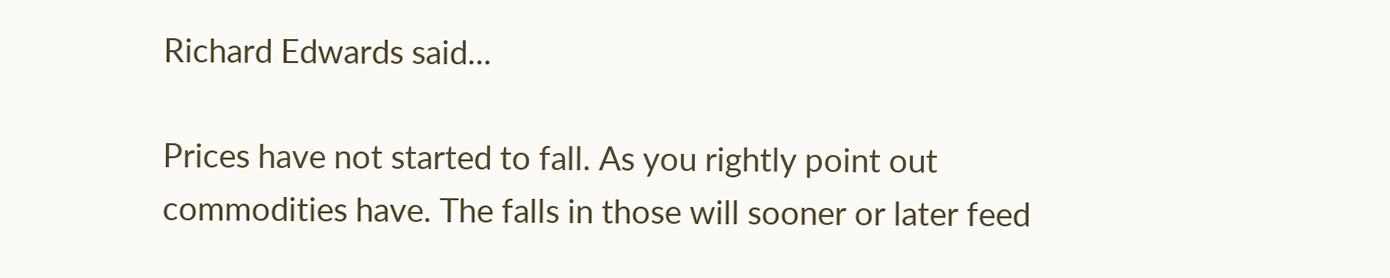Richard Edwards said...

Prices have not started to fall. As you rightly point out commodities have. The falls in those will sooner or later feed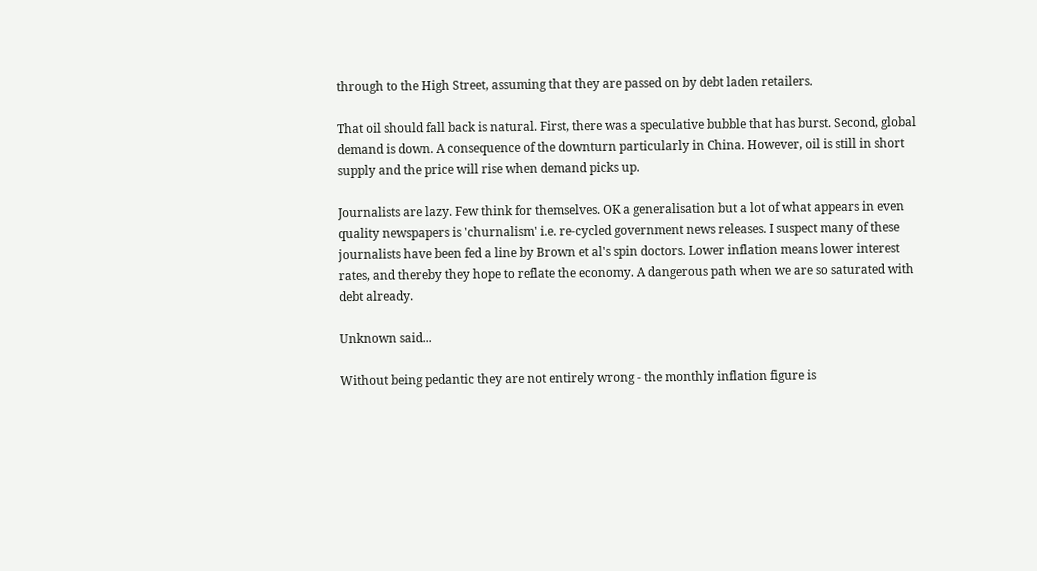through to the High Street, assuming that they are passed on by debt laden retailers.

That oil should fall back is natural. First, there was a speculative bubble that has burst. Second, global demand is down. A consequence of the downturn particularly in China. However, oil is still in short supply and the price will rise when demand picks up.

Journalists are lazy. Few think for themselves. OK a generalisation but a lot of what appears in even quality newspapers is 'churnalism' i.e. re-cycled government news releases. I suspect many of these journalists have been fed a line by Brown et al's spin doctors. Lower inflation means lower interest rates, and thereby they hope to reflate the economy. A dangerous path when we are so saturated with debt already.

Unknown said...

Without being pedantic they are not entirely wrong - the monthly inflation figure is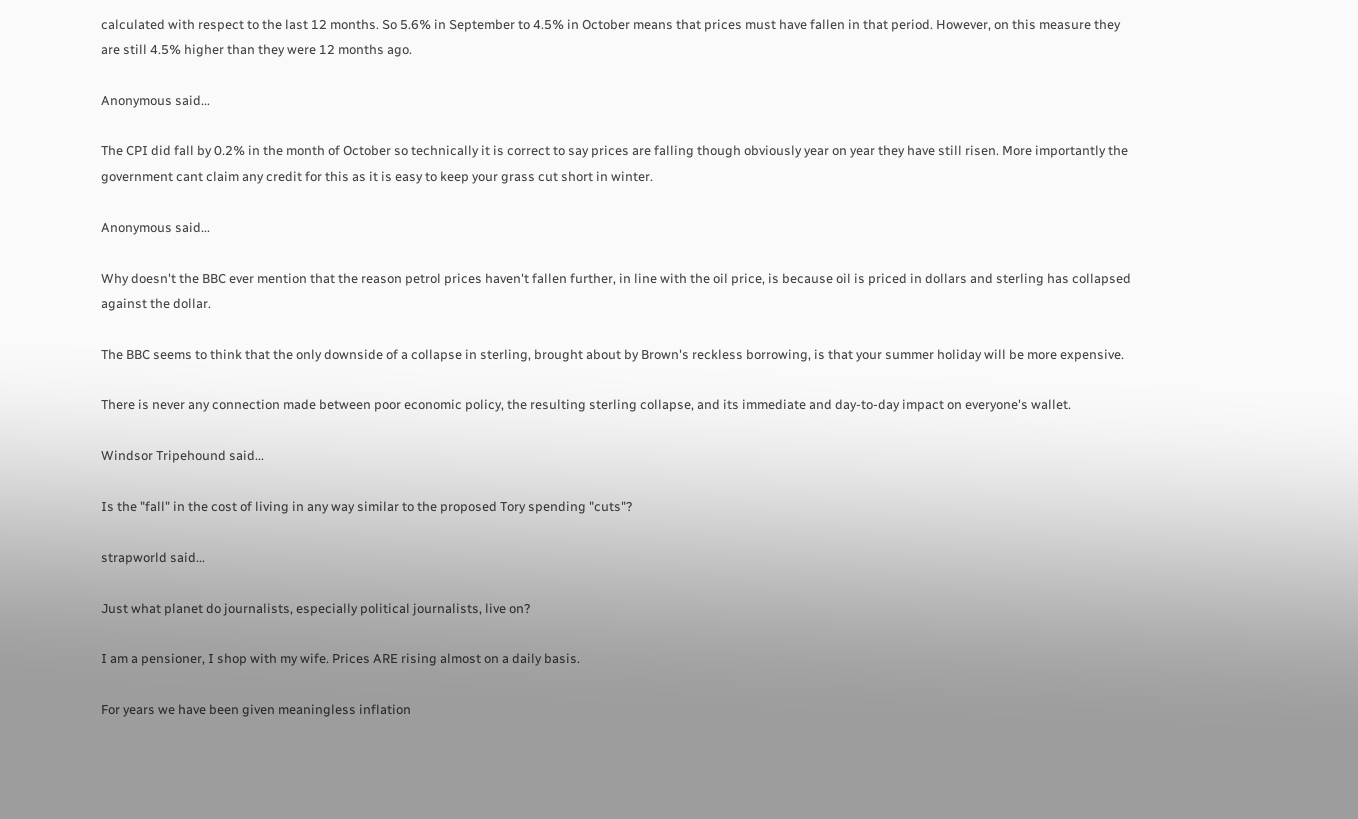calculated with respect to the last 12 months. So 5.6% in September to 4.5% in October means that prices must have fallen in that period. However, on this measure they are still 4.5% higher than they were 12 months ago.

Anonymous said...

The CPI did fall by 0.2% in the month of October so technically it is correct to say prices are falling though obviously year on year they have still risen. More importantly the government cant claim any credit for this as it is easy to keep your grass cut short in winter.

Anonymous said...

Why doesn't the BBC ever mention that the reason petrol prices haven't fallen further, in line with the oil price, is because oil is priced in dollars and sterling has collapsed against the dollar.

The BBC seems to think that the only downside of a collapse in sterling, brought about by Brown's reckless borrowing, is that your summer holiday will be more expensive.

There is never any connection made between poor economic policy, the resulting sterling collapse, and its immediate and day-to-day impact on everyone's wallet.

Windsor Tripehound said...

Is the "fall" in the cost of living in any way similar to the proposed Tory spending "cuts"?

strapworld said...

Just what planet do journalists, especially political journalists, live on?

I am a pensioner, I shop with my wife. Prices ARE rising almost on a daily basis.

For years we have been given meaningless inflation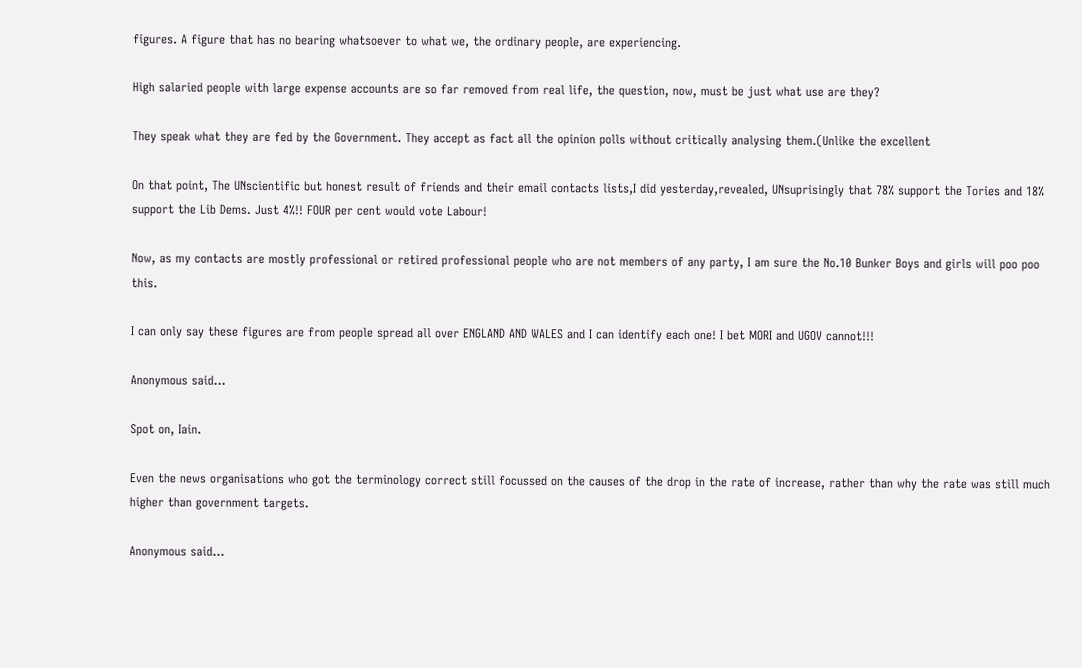figures. A figure that has no bearing whatsoever to what we, the ordinary people, are experiencing.

High salaried people with large expense accounts are so far removed from real life, the question, now, must be just what use are they?

They speak what they are fed by the Government. They accept as fact all the opinion polls without critically analysing them.(Unlike the excellent

On that point, The UNscientific but honest result of friends and their email contacts lists,I did yesterday,revealed, UNsuprisingly that 78% support the Tories and 18% support the Lib Dems. Just 4%!! FOUR per cent would vote Labour!

Now, as my contacts are mostly professional or retired professional people who are not members of any party, I am sure the No.10 Bunker Boys and girls will poo poo this.

I can only say these figures are from people spread all over ENGLAND AND WALES and I can identify each one! I bet MORI and UGOV cannot!!!

Anonymous said...

Spot on, Iain.

Even the news organisations who got the terminology correct still focussed on the causes of the drop in the rate of increase, rather than why the rate was still much higher than government targets.

Anonymous said...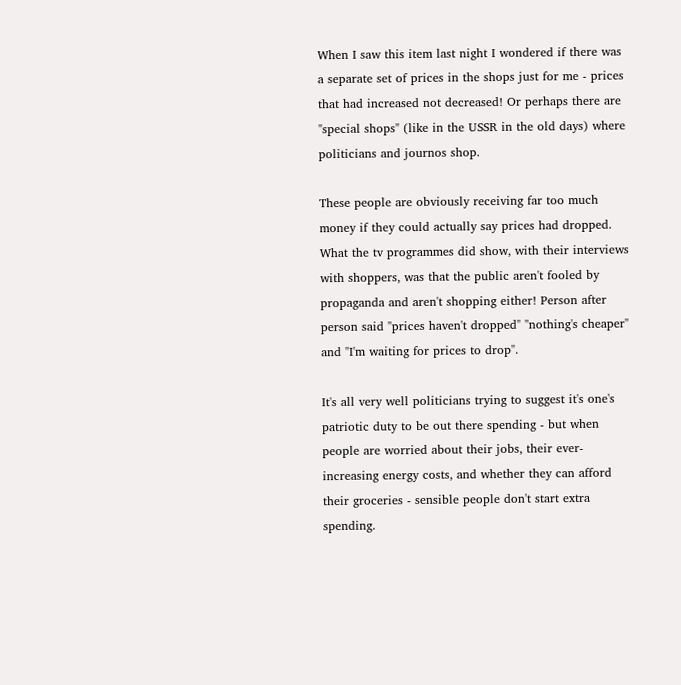When I saw this item last night I wondered if there was a separate set of prices in the shops just for me - prices that had increased not decreased! Or perhaps there are "special shops" (like in the USSR in the old days) where politicians and journos shop.

These people are obviously receiving far too much money if they could actually say prices had dropped. What the tv programmes did show, with their interviews with shoppers, was that the public aren't fooled by propaganda and aren't shopping either! Person after person said "prices haven't dropped" "nothing's cheaper" and "I'm waiting for prices to drop".

It's all very well politicians trying to suggest it's one's patriotic duty to be out there spending - but when people are worried about their jobs, their ever-increasing energy costs, and whether they can afford their groceries - sensible people don't start extra spending.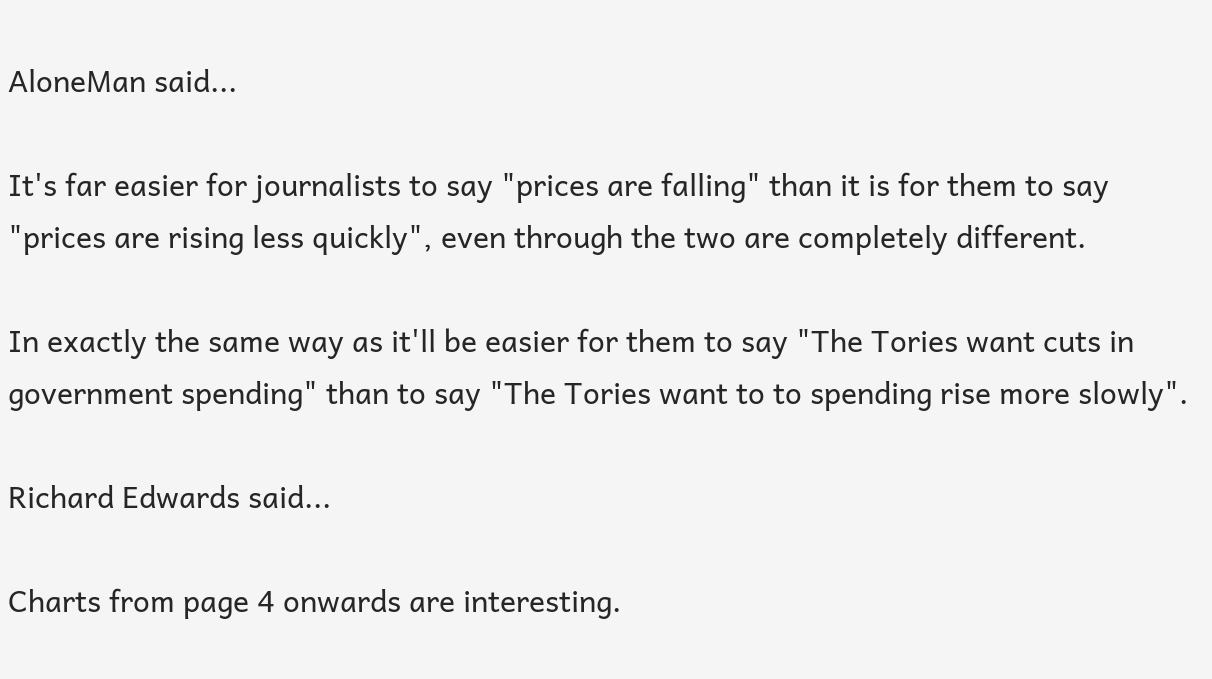AloneMan said...

It's far easier for journalists to say "prices are falling" than it is for them to say "prices are rising less quickly", even through the two are completely different.

In exactly the same way as it'll be easier for them to say "The Tories want cuts in government spending" than to say "The Tories want to to spending rise more slowly".

Richard Edwards said...

Charts from page 4 onwards are interesting.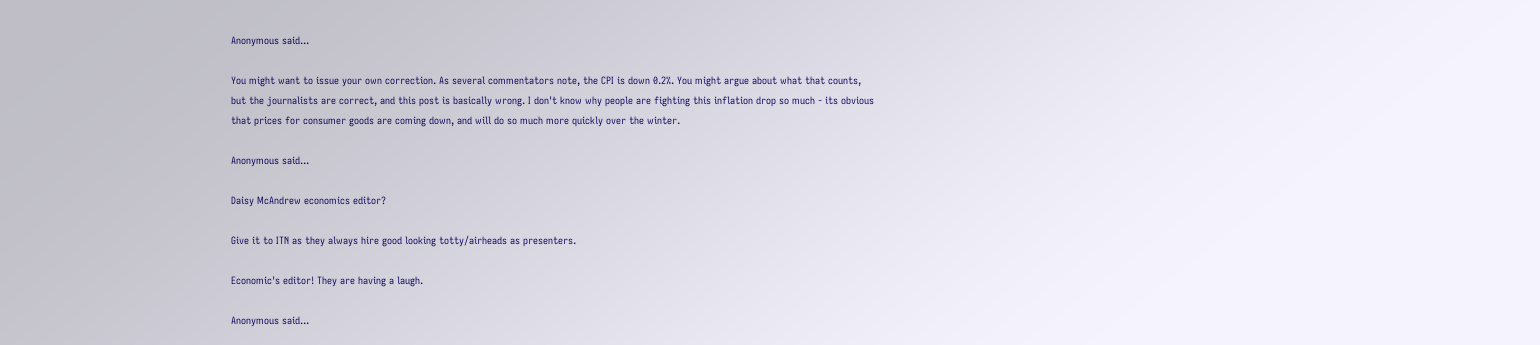Anonymous said...

You might want to issue your own correction. As several commentators note, the CPI is down 0.2%. You might argue about what that counts, but the journalists are correct, and this post is basically wrong. I don't know why people are fighting this inflation drop so much - its obvious that prices for consumer goods are coming down, and will do so much more quickly over the winter.

Anonymous said...

Daisy McAndrew economics editor?

Give it to ITN as they always hire good looking totty/airheads as presenters.

Economic's editor! They are having a laugh.

Anonymous said...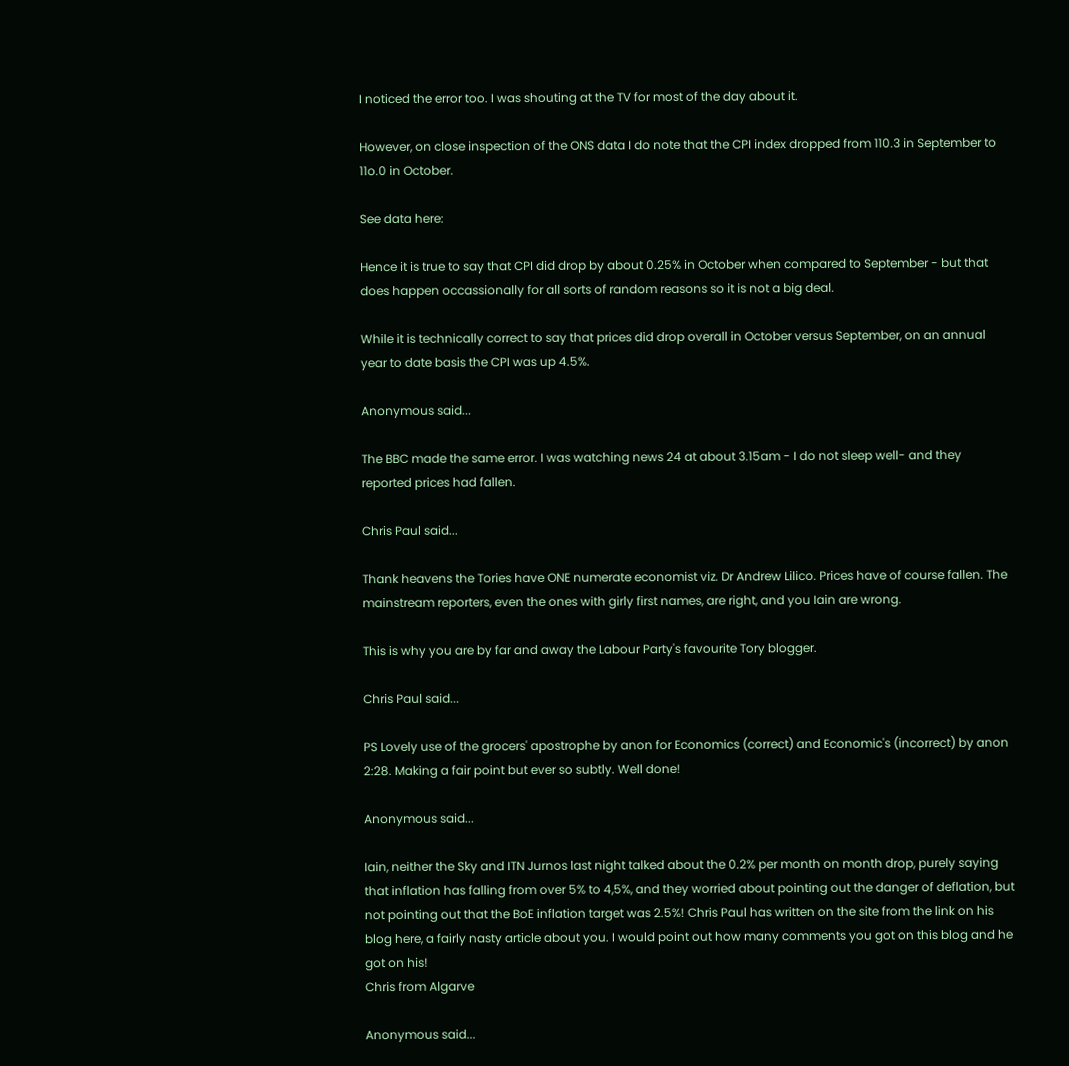I noticed the error too. I was shouting at the TV for most of the day about it.

However, on close inspection of the ONS data I do note that the CPI index dropped from 110.3 in September to 11o.0 in October.

See data here:

Hence it is true to say that CPI did drop by about 0.25% in October when compared to September - but that does happen occassionally for all sorts of random reasons so it is not a big deal.

While it is technically correct to say that prices did drop overall in October versus September, on an annual year to date basis the CPI was up 4.5%.

Anonymous said...

The BBC made the same error. I was watching news 24 at about 3.15am - I do not sleep well- and they reported prices had fallen.

Chris Paul said...

Thank heavens the Tories have ONE numerate economist viz. Dr Andrew Lilico. Prices have of course fallen. The mainstream reporters, even the ones with girly first names, are right, and you Iain are wrong.

This is why you are by far and away the Labour Party's favourite Tory blogger.

Chris Paul said...

PS Lovely use of the grocers' apostrophe by anon for Economics (correct) and Economic's (incorrect) by anon 2:28. Making a fair point but ever so subtly. Well done!

Anonymous said...

Iain, neither the Sky and ITN Jurnos last night talked about the 0.2% per month on month drop, purely saying that inflation has falling from over 5% to 4,5%, and they worried about pointing out the danger of deflation, but not pointing out that the BoE inflation target was 2.5%! Chris Paul has written on the site from the link on his blog here, a fairly nasty article about you. I would point out how many comments you got on this blog and he got on his!
Chris from Algarve

Anonymous said...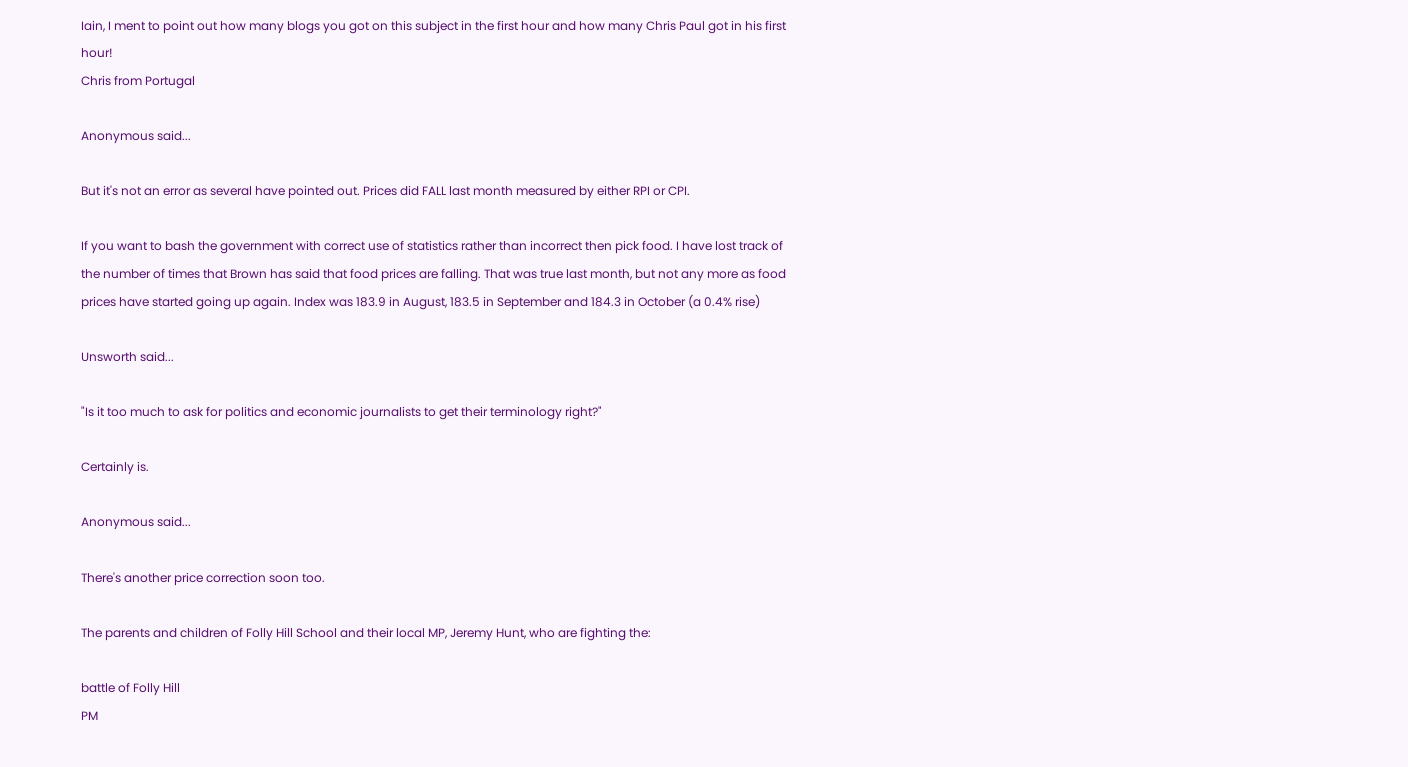Iain, I ment to point out how many blogs you got on this subject in the first hour and how many Chris Paul got in his first hour!
Chris from Portugal

Anonymous said...

But it's not an error as several have pointed out. Prices did FALL last month measured by either RPI or CPI.

If you want to bash the government with correct use of statistics rather than incorrect then pick food. I have lost track of the number of times that Brown has said that food prices are falling. That was true last month, but not any more as food prices have started going up again. Index was 183.9 in August, 183.5 in September and 184.3 in October (a 0.4% rise)

Unsworth said...

"Is it too much to ask for politics and economic journalists to get their terminology right?"

Certainly is.

Anonymous said...

There's another price correction soon too.

The parents and children of Folly Hill School and their local MP, Jeremy Hunt, who are fighting the:

battle of Folly Hill
PM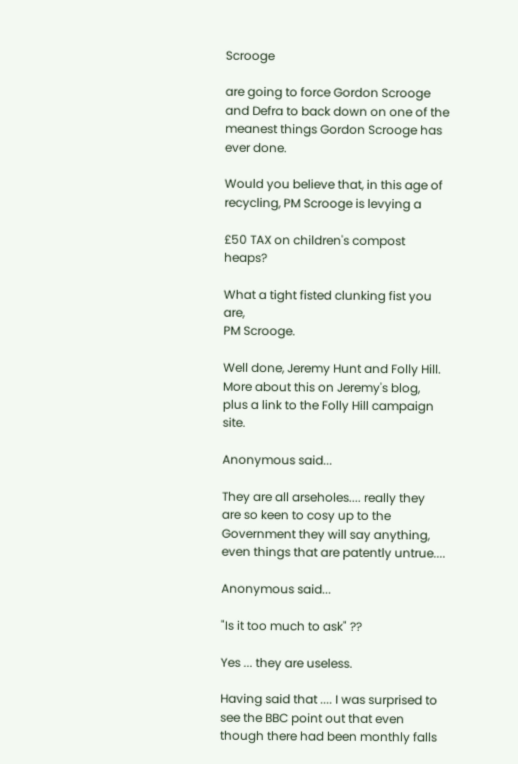Scrooge

are going to force Gordon Scrooge and Defra to back down on one of the meanest things Gordon Scrooge has ever done.

Would you believe that, in this age of recycling, PM Scrooge is levying a

£50 TAX on children's compost heaps?

What a tight fisted clunking fist you are,
PM Scrooge.

Well done, Jeremy Hunt and Folly Hill. More about this on Jeremy's blog, plus a link to the Folly Hill campaign site.

Anonymous said...

They are all arseholes.... really they are so keen to cosy up to the Government they will say anything, even things that are patently untrue....

Anonymous said...

"Is it too much to ask" ??

Yes ... they are useless.

Having said that .... I was surprised to see the BBC point out that even though there had been monthly falls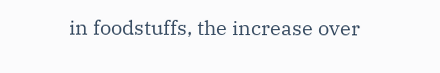in foodstuffs, the increase over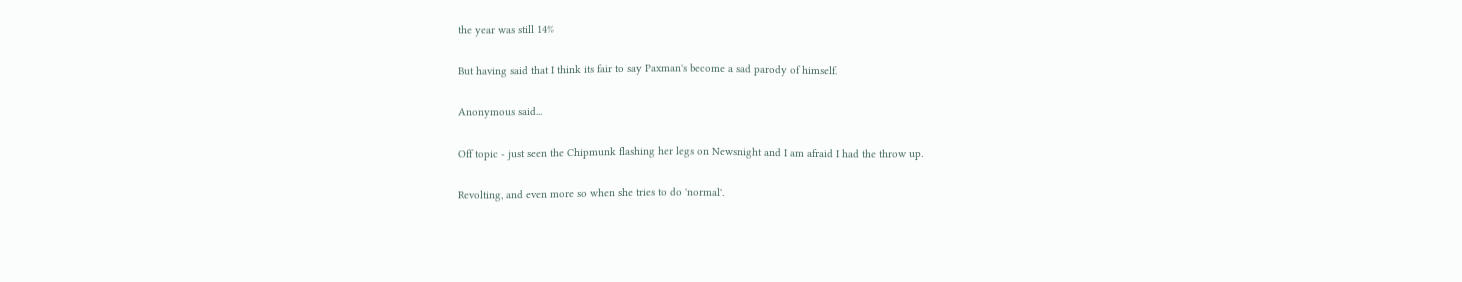the year was still 14%

But having said that I think its fair to say Paxman's become a sad parody of himself.

Anonymous said...

Off topic - just seen the Chipmunk flashing her legs on Newsnight and I am afraid I had the throw up.

Revolting, and even more so when she tries to do 'normal'.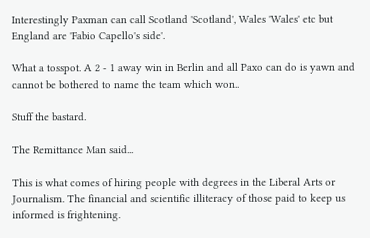Interestingly Paxman can call Scotland 'Scotland', Wales 'Wales' etc but England are 'Fabio Capello's side'.

What a tosspot. A 2 - 1 away win in Berlin and all Paxo can do is yawn and cannot be bothered to name the team which won..

Stuff the bastard.

The Remittance Man said...

This is what comes of hiring people with degrees in the Liberal Arts or Journalism. The financial and scientific illiteracy of those paid to keep us informed is frightening.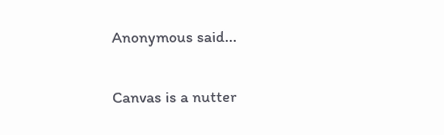Anonymous said...

Canvas is a nutter